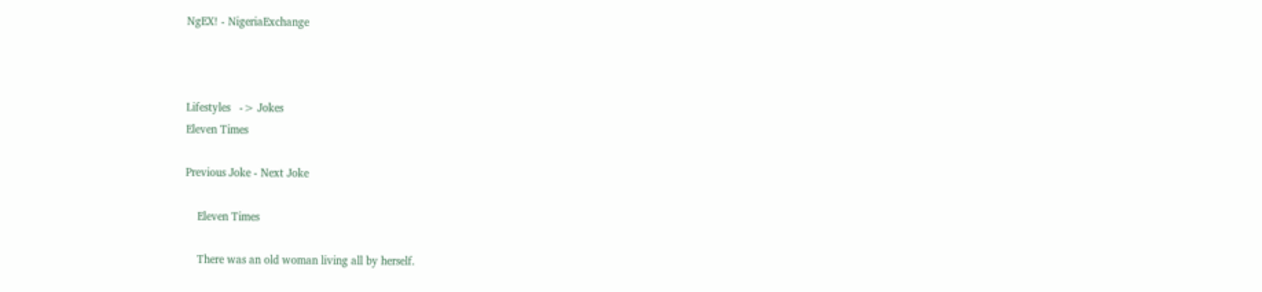NgEX! - NigeriaExchange



Lifestyles   -> Jokes
Eleven Times

Previous Joke - Next Joke

    Eleven Times

    There was an old woman living all by herself.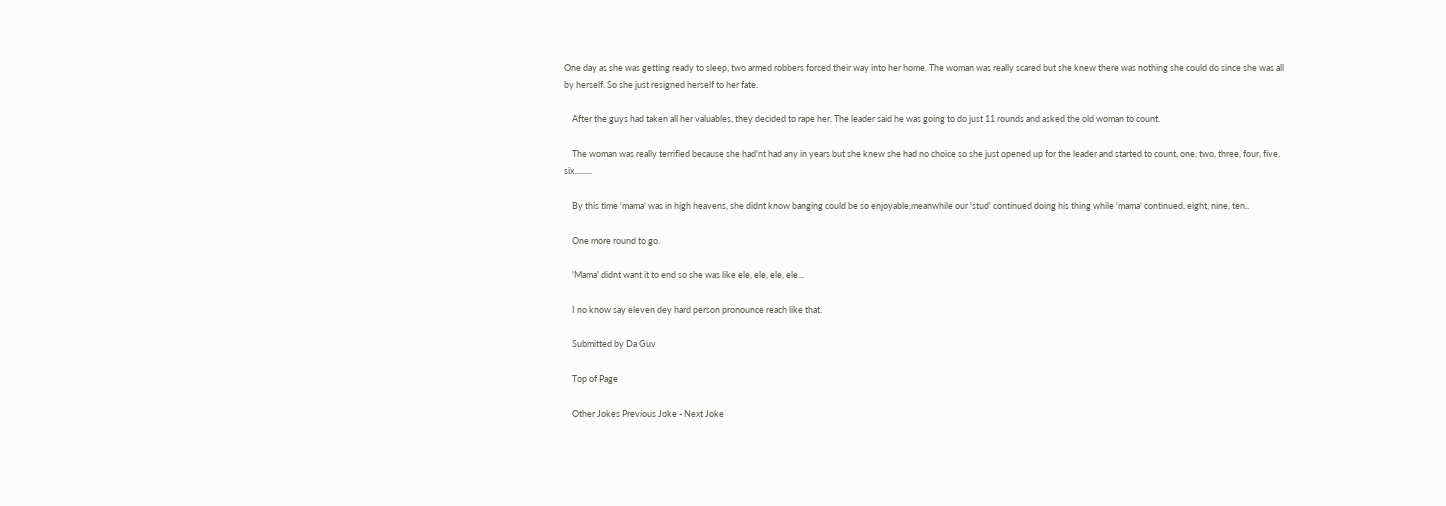One day as she was getting ready to sleep, two armed robbers forced their way into her home. The woman was really scared but she knew there was nothing she could do since she was all by herself. So she just resigned herself to her fate.

    After the guys had taken all her valuables, they decided to rape her. The leader said he was going to do just 11 rounds and asked the old woman to count.

    The woman was really terrified because she had'nt had any in years but she knew she had no choice so she just opened up for the leader and started to count, one, two, three, four, five, six.........

    By this time 'mama' was in high heavens, she didnt know banging could be so enjoyable,meanwhile our 'stud' continued doing his thing while 'mama' continued, eight, nine, ten..

    One more round to go.

    'Mama' didnt want it to end so she was like ele, ele, ele, ele...

    I no know say eleven dey hard person pronounce reach like that.

    Submitted by Da Guv

    Top of Page

    Other Jokes Previous Joke - Next Joke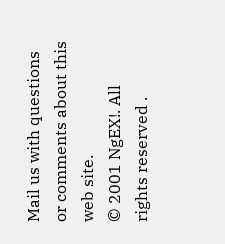Mail us with questions or comments about this web site.
© 2001 NgEX!. All rights reserved .